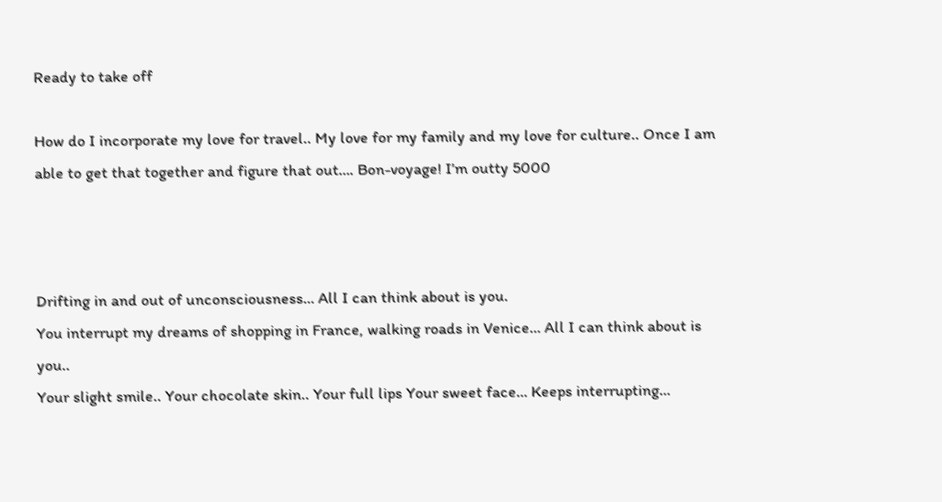Ready to take off

How do I incorporate my love for travel.. My love for my family and my love for culture.. Once I am able to get that together and figure that out…. Bon-voyage! I’m outty 5000



Drifting in and out of unconsciousness… All I can think about is you.
You interrupt my dreams of shopping in France, walking roads in Venice… All I can think about is you..
Your slight smile.. Your chocolate skin.. Your full lips Your sweet face… Keeps interrupting…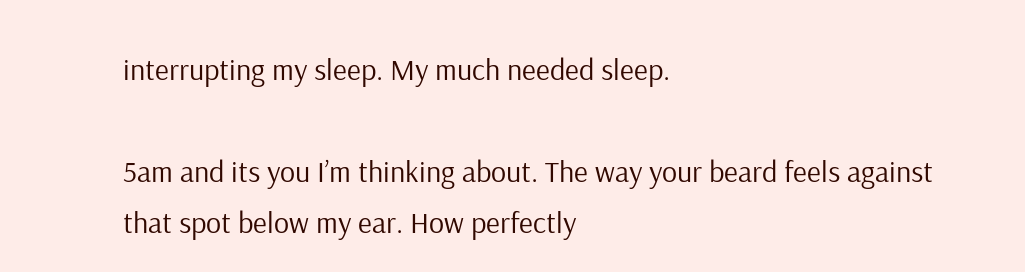interrupting my sleep. My much needed sleep.

5am and its you I’m thinking about. The way your beard feels against that spot below my ear. How perfectly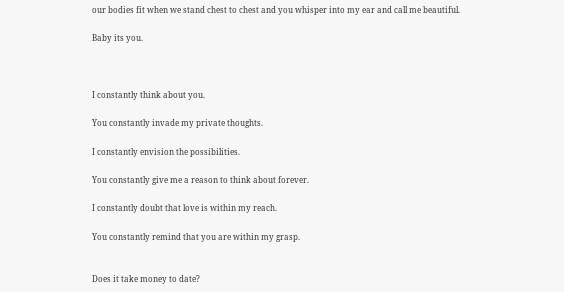our bodies fit when we stand chest to chest and you whisper into my ear and call me beautiful.

Baby its you.



I constantly think about you.

You constantly invade my private thoughts.

I constantly envision the possibilities.

You constantly give me a reason to think about forever.

I constantly doubt that love is within my reach.

You constantly remind that you are within my grasp.


Does it take money to date?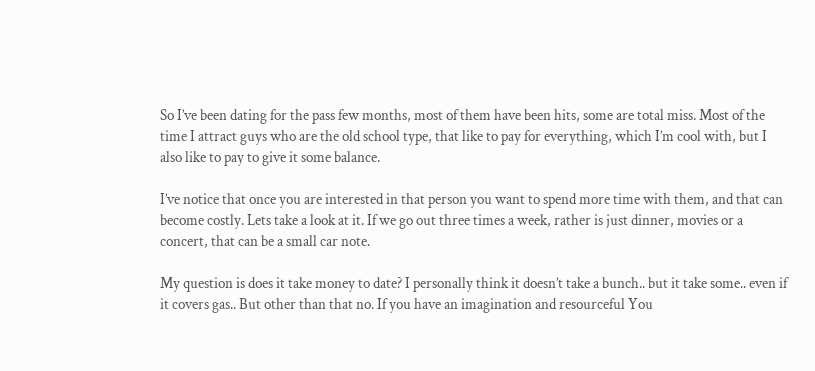So I’ve been dating for the pass few months, most of them have been hits, some are total miss. Most of the time I attract guys who are the old school type, that like to pay for everything, which I’m cool with, but I also like to pay to give it some balance.

I’ve notice that once you are interested in that person you want to spend more time with them, and that can become costly. Lets take a look at it. If we go out three times a week, rather is just dinner, movies or a concert, that can be a small car note.

My question is does it take money to date? I personally think it doesn’t take a bunch.. but it take some.. even if it covers gas.. But other than that no. If you have an imagination and resourceful You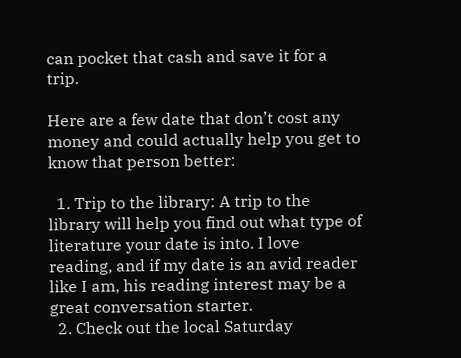can pocket that cash and save it for a trip.

Here are a few date that don’t cost any money and could actually help you get to know that person better:

  1. Trip to the library: A trip to the library will help you find out what type of literature your date is into. I love reading, and if my date is an avid reader like I am, his reading interest may be a great conversation starter.
  2. Check out the local Saturday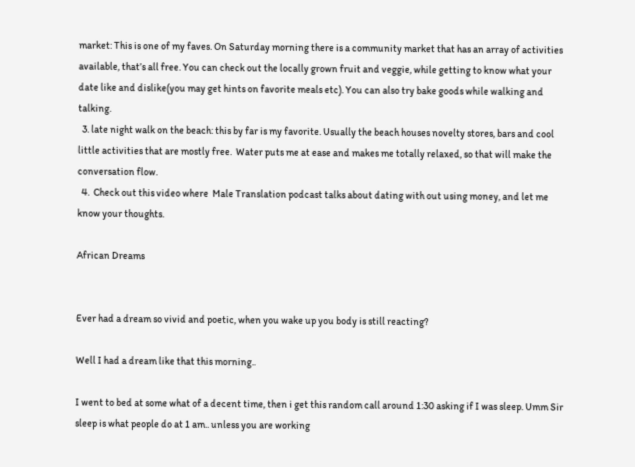market: This is one of my faves. On Saturday morning there is a community market that has an array of activities available, that’s all free. You can check out the locally grown fruit and veggie, while getting to know what your date like and dislike(you may get hints on favorite meals etc). You can also try bake goods while walking and talking.
  3. late night walk on the beach: this by far is my favorite. Usually the beach houses novelty stores, bars and cool little activities that are mostly free.  Water puts me at ease and makes me totally relaxed, so that will make the conversation flow.
  4.  Check out this video where  Male Translation podcast talks about dating with out using money, and let me know your thoughts.

African Dreams


Ever had a dream so vivid and poetic, when you wake up you body is still reacting?

Well I had a dream like that this morning..

I went to bed at some what of a decent time, then i get this random call around 1:30 asking if I was sleep. Umm Sir sleep is what people do at 1 am.. unless you are working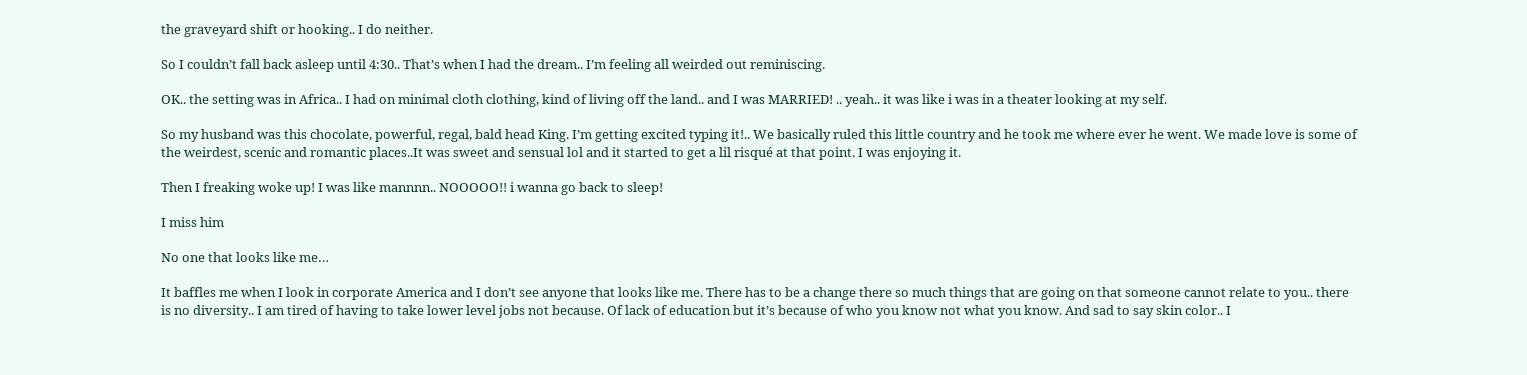the graveyard shift or hooking.. I do neither.

So I couldn’t fall back asleep until 4:30.. That’s when I had the dream.. I’m feeling all weirded out reminiscing.

OK.. the setting was in Africa.. I had on minimal cloth clothing, kind of living off the land.. and I was MARRIED! .. yeah.. it was like i was in a theater looking at my self.

So my husband was this chocolate, powerful, regal, bald head King. I’m getting excited typing it!.. We basically ruled this little country and he took me where ever he went. We made love is some of the weirdest, scenic and romantic places..It was sweet and sensual lol and it started to get a lil risqué at that point. I was enjoying it.

Then I freaking woke up! I was like mannnn.. NOOOOO!! i wanna go back to sleep!

I miss him

No one that looks like me…

It baffles me when I look in corporate America and I don’t see anyone that looks like me. There has to be a change there so much things that are going on that someone cannot relate to you.. there is no diversity.. I am tired of having to take lower level jobs not because. Of lack of education but it’s because of who you know not what you know. And sad to say skin color.. I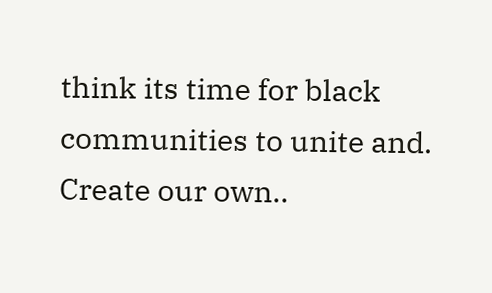think its time for black communities to unite and. Create our own..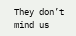They don’t mind us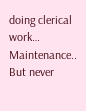doing clerical work… Maintenance.. But never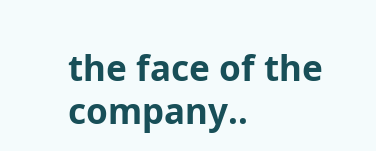the face of the company..